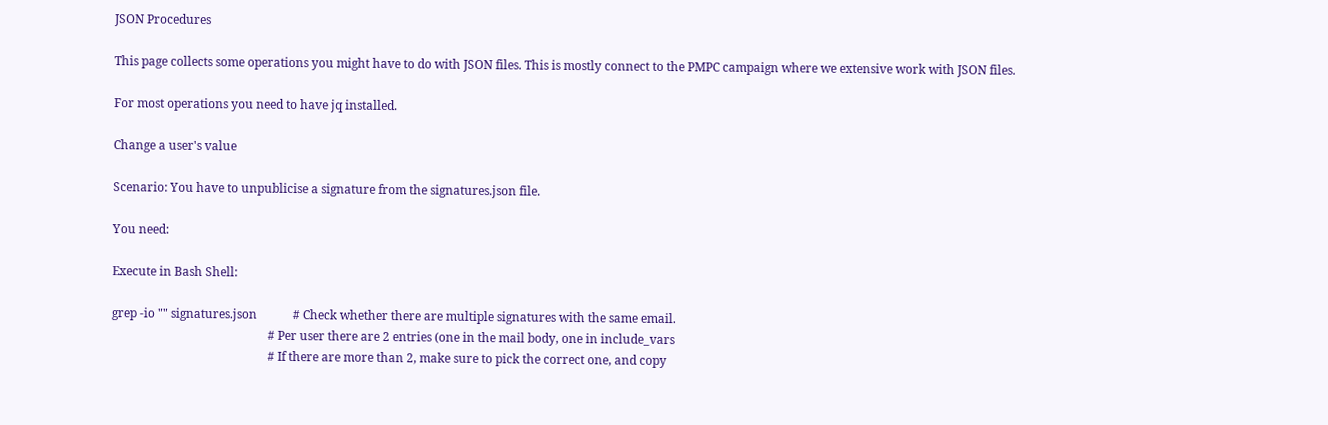JSON Procedures

This page collects some operations you might have to do with JSON files. This is mostly connect to the PMPC campaign where we extensive work with JSON files.

For most operations you need to have jq installed.

Change a user's value

Scenario: You have to unpublicise a signature from the signatures.json file.

You need:

Execute in Bash Shell:

grep -io "" signatures.json            # Check whether there are multiple signatures with the same email.
                                                    # Per user there are 2 entries (one in the mail body, one in include_vars
                                                    # If there are more than 2, make sure to pick the correct one, and copy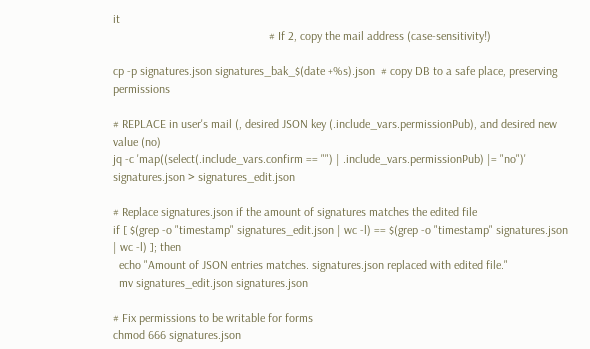it
                                                    # If 2, copy the mail address (case-sensitivity!)

cp -p signatures.json signatures_bak_$(date +%s).json  # copy DB to a safe place, preserving permissions

# REPLACE in user's mail (, desired JSON key (.include_vars.permissionPub), and desired new value (no)
jq -c 'map((select(.include_vars.confirm == "") | .include_vars.permissionPub) |= "no")' signatures.json > signatures_edit.json

# Replace signatures.json if the amount of signatures matches the edited file
if [ $(grep -o "timestamp" signatures_edit.json | wc -l) == $(grep -o "timestamp" signatures.json | wc -l) ]; then
  echo "Amount of JSON entries matches. signatures.json replaced with edited file."
  mv signatures_edit.json signatures.json

# Fix permissions to be writable for forms
chmod 666 signatures.json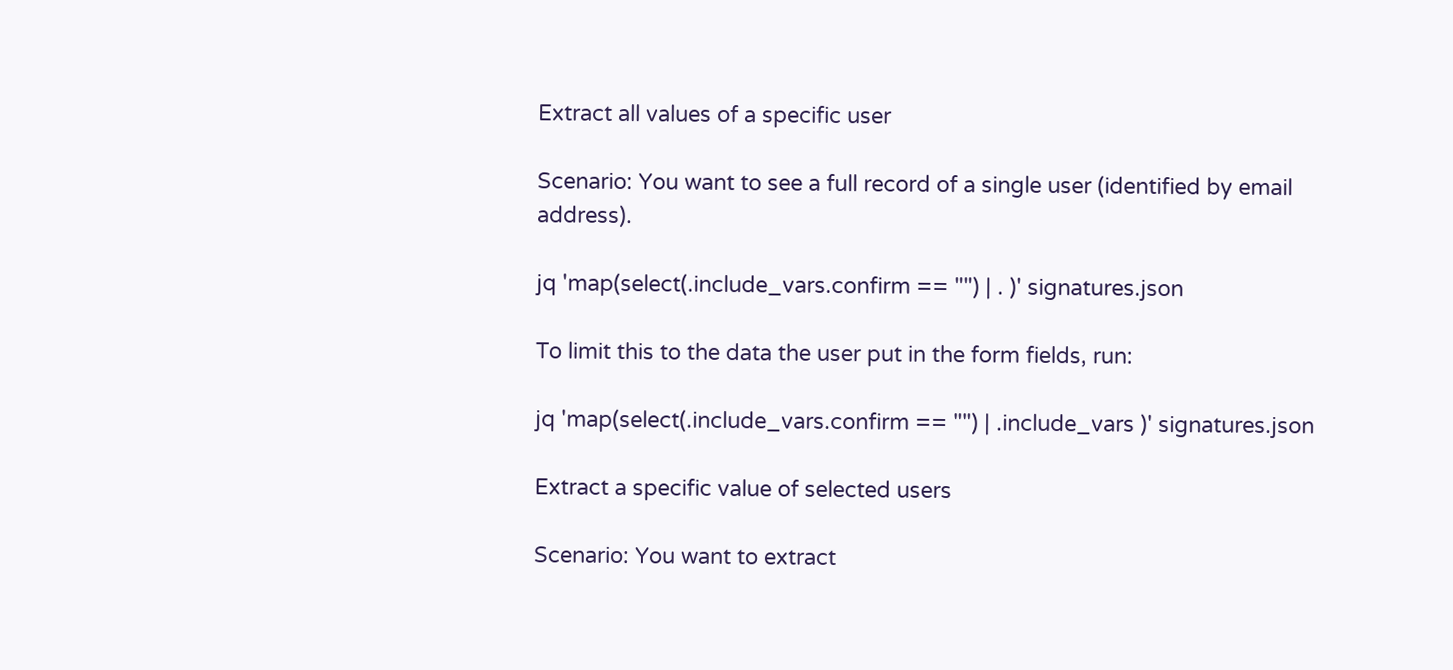Extract all values of a specific user

Scenario: You want to see a full record of a single user (identified by email address).

jq 'map(select(.include_vars.confirm == "") | . )' signatures.json

To limit this to the data the user put in the form fields, run:

jq 'map(select(.include_vars.confirm == "") | .include_vars )' signatures.json

Extract a specific value of selected users

Scenario: You want to extract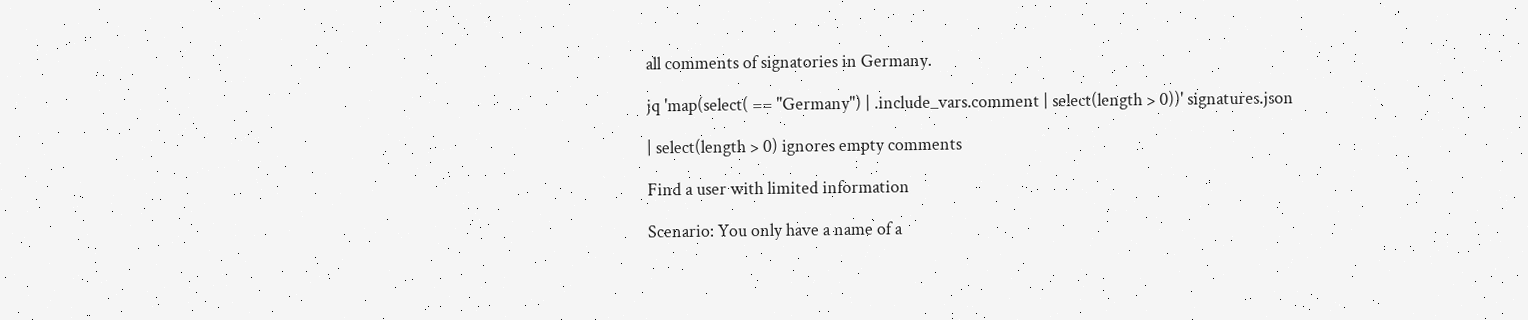all comments of signatories in Germany.

jq 'map(select( == "Germany") | .include_vars.comment | select(length > 0))' signatures.json

| select(length > 0) ignores empty comments

Find a user with limited information

Scenario: You only have a name of a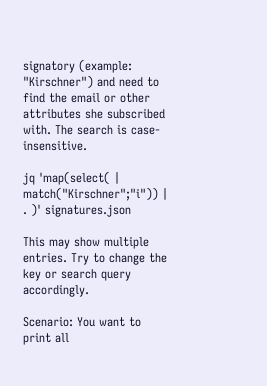signatory (example: "Kirschner") and need to find the email or other attributes she subscribed with. The search is case-insensitive.

jq 'map(select( | match("Kirschner";"i")) | . )' signatures.json

This may show multiple entries. Try to change the key or search query accordingly.

Scenario: You want to print all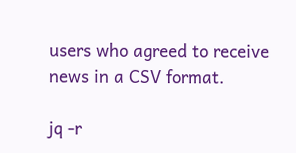users who agreed to receive news in a CSV format.

jq -r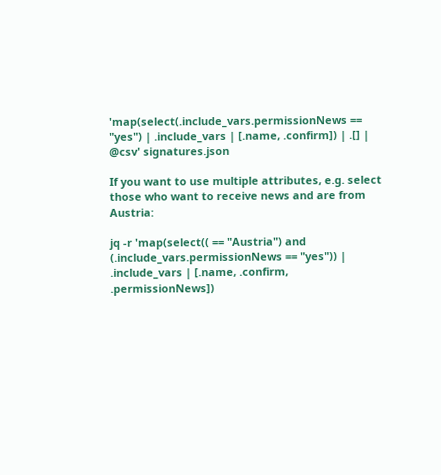'map(select(.include_vars.permissionNews == "yes") | .include_vars | [.name, .confirm]) | .[] | @csv' signatures.json

If you want to use multiple attributes, e.g. select those who want to receive news and are from Austria:

jq -r 'map(select(( == "Austria") and (.include_vars.permissionNews == "yes")) | .include_vars | [.name, .confirm, .permissionNews])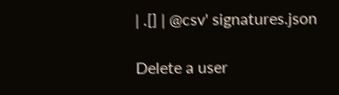| .[] | @csv' signatures.json

Delete a user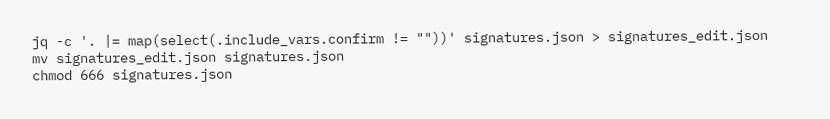jq -c '. |= map(select(.include_vars.confirm != ""))' signatures.json > signatures_edit.json
mv signatures_edit.json signatures.json
chmod 666 signatures.json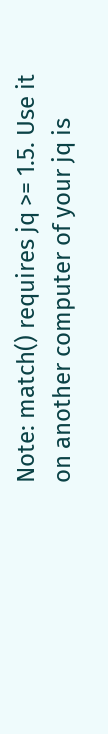Note: match() requires jq >= 1.5. Use it on another computer of your jq is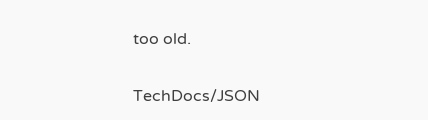too old.

TechDocs/JSON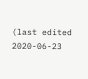(last edited 2020-06-23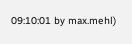09:10:01 by max.mehl)